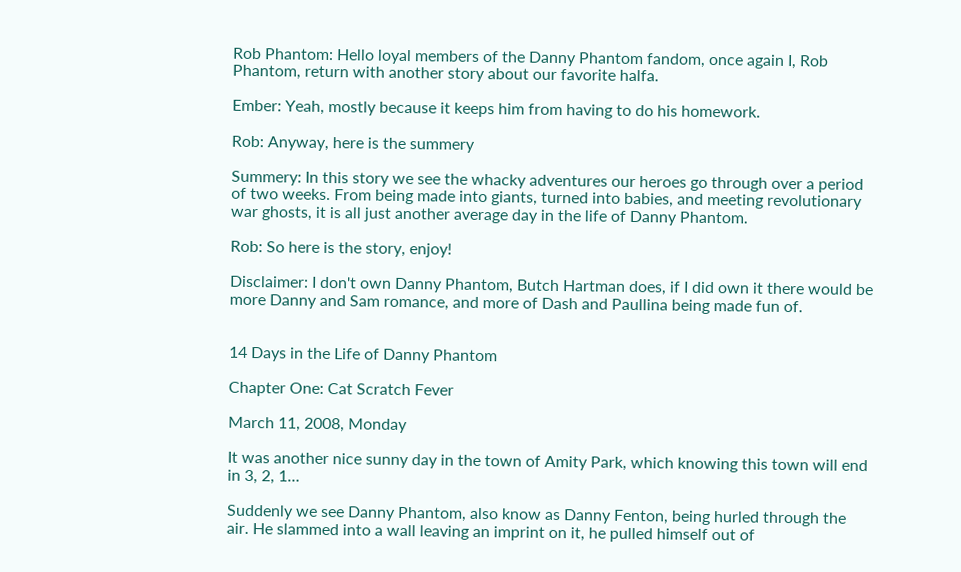Rob Phantom: Hello loyal members of the Danny Phantom fandom, once again I, Rob Phantom, return with another story about our favorite halfa.

Ember: Yeah, mostly because it keeps him from having to do his homework.

Rob: Anyway, here is the summery

Summery: In this story we see the whacky adventures our heroes go through over a period of two weeks. From being made into giants, turned into babies, and meeting revolutionary war ghosts, it is all just another average day in the life of Danny Phantom.

Rob: So here is the story, enjoy!

Disclaimer: I don't own Danny Phantom, Butch Hartman does, if I did own it there would be more Danny and Sam romance, and more of Dash and Paullina being made fun of.


14 Days in the Life of Danny Phantom

Chapter One: Cat Scratch Fever

March 11, 2008, Monday

It was another nice sunny day in the town of Amity Park, which knowing this town will end in 3, 2, 1…

Suddenly we see Danny Phantom, also know as Danny Fenton, being hurled through the air. He slammed into a wall leaving an imprint on it, he pulled himself out of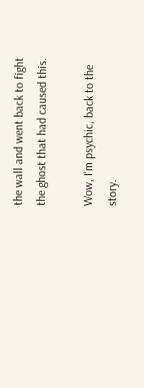the wall and went back to fight the ghost that had caused this.

Wow, I'm psychic, back to the story.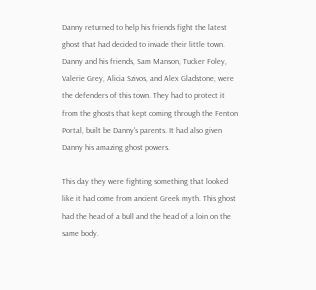Danny returned to help his friends fight the latest ghost that had decided to invade their little town. Danny and his friends, Sam Manson, Tucker Foley, Valerie Grey, Alicia Szivos, and Alex Gladstone, were the defenders of this town. They had to protect it from the ghosts that kept coming through the Fenton Portal, built be Danny's parents. It had also given Danny his amazing ghost powers.

This day they were fighting something that looked like it had come from ancient Greek myth. This ghost had the head of a bull and the head of a loin on the same body.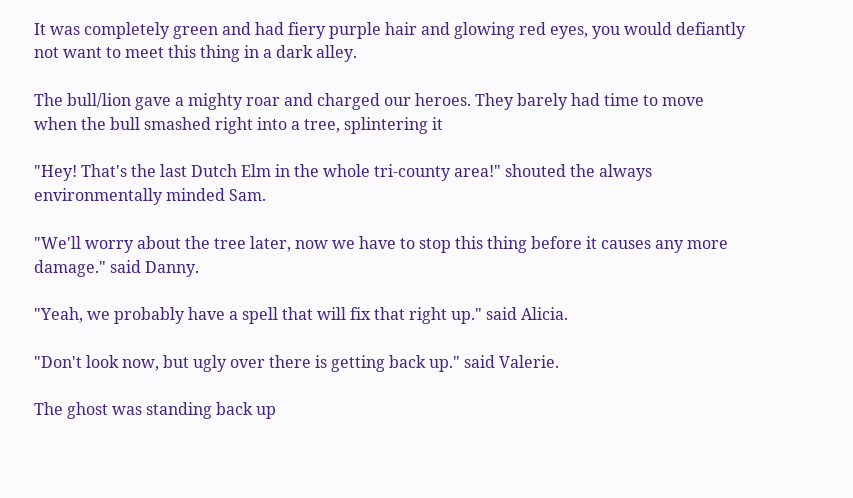It was completely green and had fiery purple hair and glowing red eyes, you would defiantly not want to meet this thing in a dark alley.

The bull/lion gave a mighty roar and charged our heroes. They barely had time to move when the bull smashed right into a tree, splintering it

"Hey! That's the last Dutch Elm in the whole tri-county area!" shouted the always environmentally minded Sam.

"We'll worry about the tree later, now we have to stop this thing before it causes any more damage." said Danny.

"Yeah, we probably have a spell that will fix that right up." said Alicia.

"Don't look now, but ugly over there is getting back up." said Valerie.

The ghost was standing back up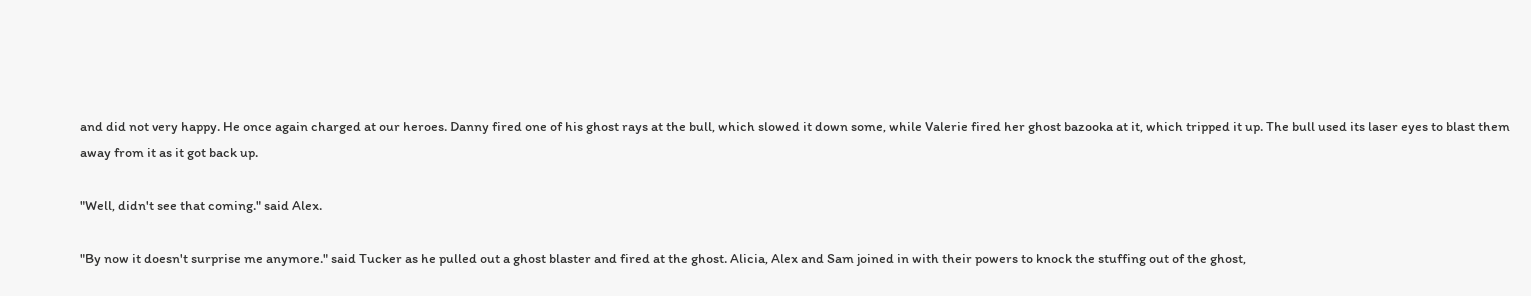and did not very happy. He once again charged at our heroes. Danny fired one of his ghost rays at the bull, which slowed it down some, while Valerie fired her ghost bazooka at it, which tripped it up. The bull used its laser eyes to blast them away from it as it got back up.

"Well, didn't see that coming." said Alex.

"By now it doesn't surprise me anymore." said Tucker as he pulled out a ghost blaster and fired at the ghost. Alicia, Alex and Sam joined in with their powers to knock the stuffing out of the ghost,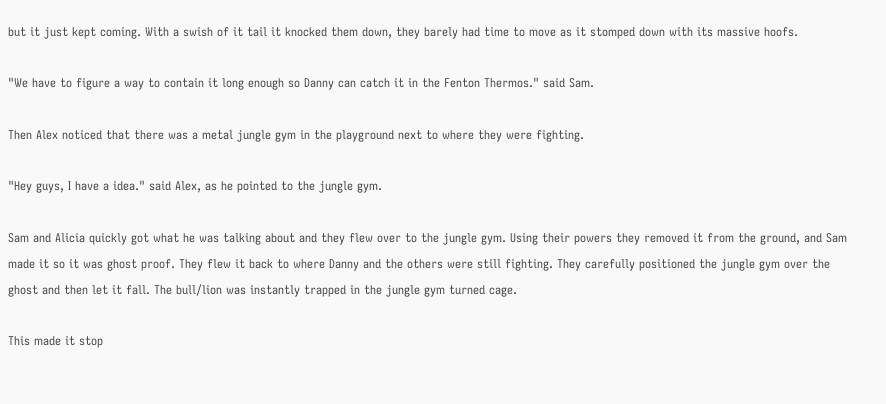but it just kept coming. With a swish of it tail it knocked them down, they barely had time to move as it stomped down with its massive hoofs.

"We have to figure a way to contain it long enough so Danny can catch it in the Fenton Thermos." said Sam.

Then Alex noticed that there was a metal jungle gym in the playground next to where they were fighting.

"Hey guys, I have a idea." said Alex, as he pointed to the jungle gym.

Sam and Alicia quickly got what he was talking about and they flew over to the jungle gym. Using their powers they removed it from the ground, and Sam made it so it was ghost proof. They flew it back to where Danny and the others were still fighting. They carefully positioned the jungle gym over the ghost and then let it fall. The bull/lion was instantly trapped in the jungle gym turned cage.

This made it stop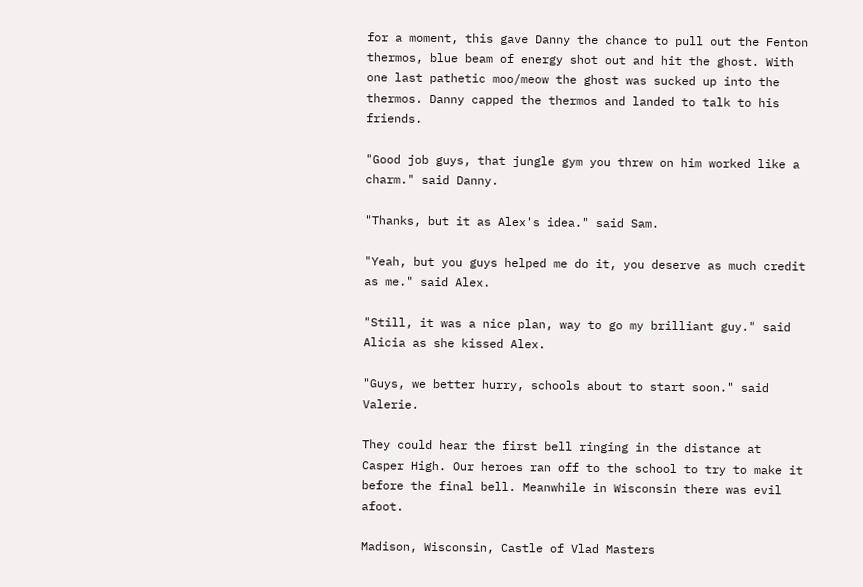for a moment, this gave Danny the chance to pull out the Fenton thermos, blue beam of energy shot out and hit the ghost. With one last pathetic moo/meow the ghost was sucked up into the thermos. Danny capped the thermos and landed to talk to his friends.

"Good job guys, that jungle gym you threw on him worked like a charm." said Danny.

"Thanks, but it as Alex's idea." said Sam.

"Yeah, but you guys helped me do it, you deserve as much credit as me." said Alex.

"Still, it was a nice plan, way to go my brilliant guy." said Alicia as she kissed Alex.

"Guys, we better hurry, schools about to start soon." said Valerie.

They could hear the first bell ringing in the distance at Casper High. Our heroes ran off to the school to try to make it before the final bell. Meanwhile in Wisconsin there was evil afoot.

Madison, Wisconsin, Castle of Vlad Masters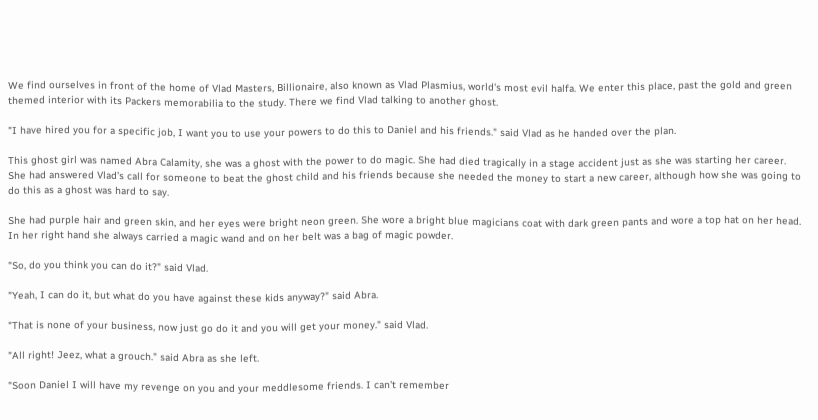We find ourselves in front of the home of Vlad Masters, Billionaire, also known as Vlad Plasmius, world's most evil halfa. We enter this place, past the gold and green themed interior with its Packers memorabilia to the study. There we find Vlad talking to another ghost.

"I have hired you for a specific job, I want you to use your powers to do this to Daniel and his friends." said Vlad as he handed over the plan.

This ghost girl was named Abra Calamity, she was a ghost with the power to do magic. She had died tragically in a stage accident just as she was starting her career. She had answered Vlad's call for someone to beat the ghost child and his friends because she needed the money to start a new career, although how she was going to do this as a ghost was hard to say.

She had purple hair and green skin, and her eyes were bright neon green. She wore a bright blue magicians coat with dark green pants and wore a top hat on her head. In her right hand she always carried a magic wand and on her belt was a bag of magic powder.

"So, do you think you can do it?" said Vlad.

"Yeah, I can do it, but what do you have against these kids anyway?" said Abra.

"That is none of your business, now just go do it and you will get your money." said Vlad.

"All right! Jeez, what a grouch." said Abra as she left.

"Soon Daniel I will have my revenge on you and your meddlesome friends. I can't remember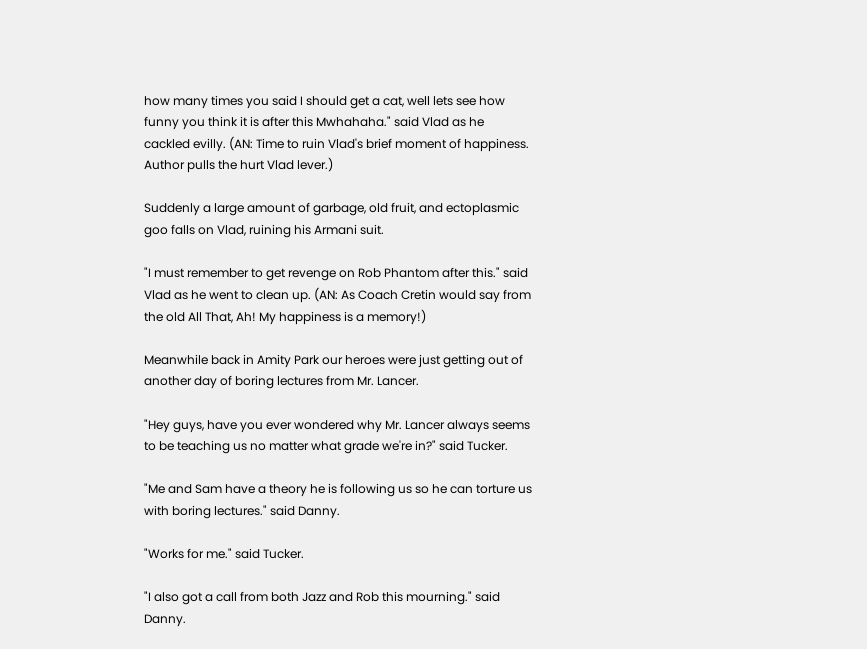how many times you said I should get a cat, well lets see how funny you think it is after this Mwhahaha." said Vlad as he cackled evilly. (AN: Time to ruin Vlad's brief moment of happiness. Author pulls the hurt Vlad lever.)

Suddenly a large amount of garbage, old fruit, and ectoplasmic goo falls on Vlad, ruining his Armani suit.

"I must remember to get revenge on Rob Phantom after this." said Vlad as he went to clean up. (AN: As Coach Cretin would say from the old All That, Ah! My happiness is a memory!)

Meanwhile back in Amity Park our heroes were just getting out of another day of boring lectures from Mr. Lancer.

"Hey guys, have you ever wondered why Mr. Lancer always seems to be teaching us no matter what grade we're in?" said Tucker.

"Me and Sam have a theory he is following us so he can torture us with boring lectures." said Danny.

"Works for me." said Tucker.

"I also got a call from both Jazz and Rob this mourning." said Danny.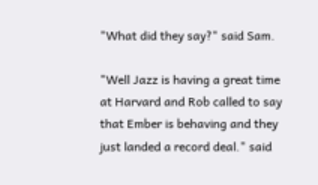"What did they say?" said Sam.

"Well Jazz is having a great time at Harvard and Rob called to say that Ember is behaving and they just landed a record deal." said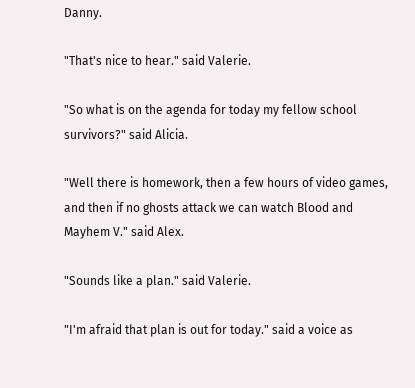Danny.

"That's nice to hear." said Valerie.

"So what is on the agenda for today my fellow school survivors?" said Alicia.

"Well there is homework, then a few hours of video games, and then if no ghosts attack we can watch Blood and Mayhem V." said Alex.

"Sounds like a plan." said Valerie.

"I'm afraid that plan is out for today." said a voice as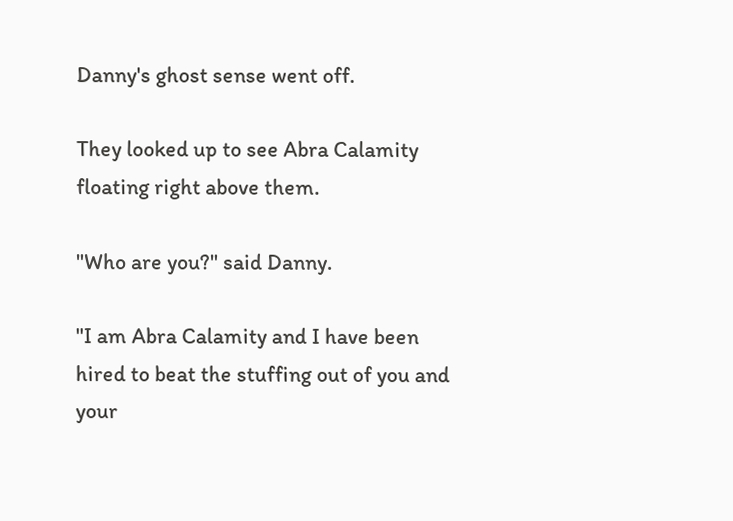Danny's ghost sense went off.

They looked up to see Abra Calamity floating right above them.

"Who are you?" said Danny.

"I am Abra Calamity and I have been hired to beat the stuffing out of you and your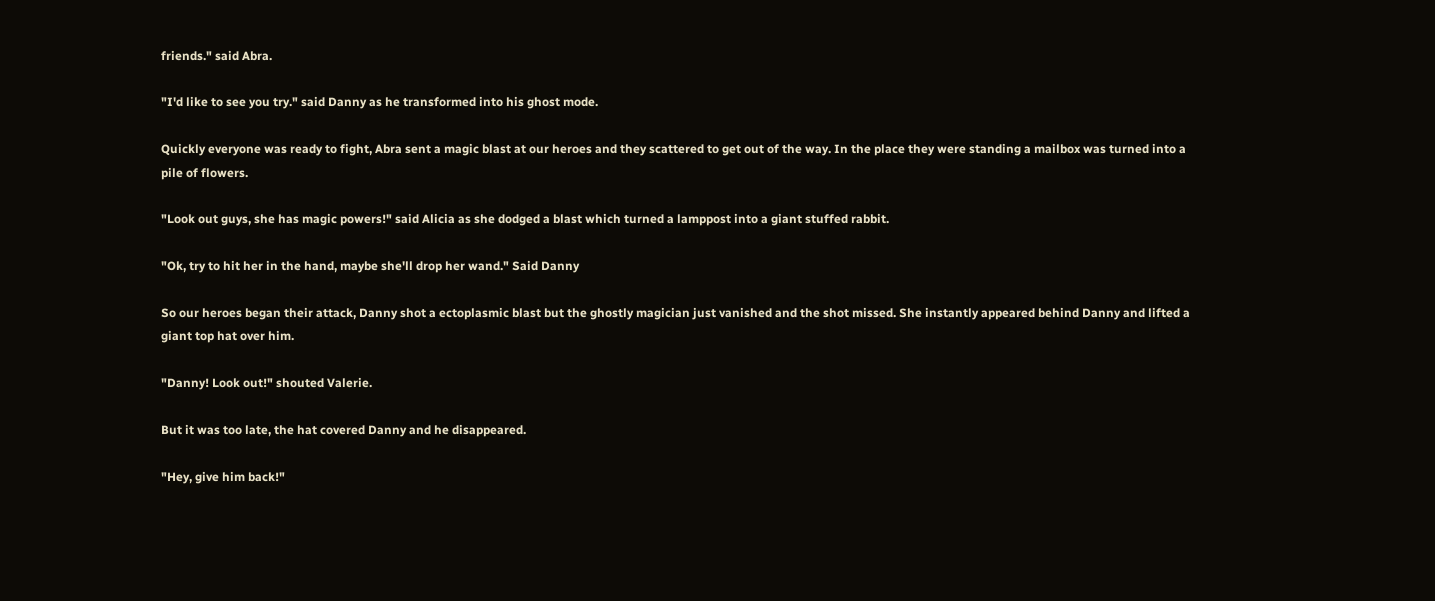friends." said Abra.

"I'd like to see you try." said Danny as he transformed into his ghost mode.

Quickly everyone was ready to fight, Abra sent a magic blast at our heroes and they scattered to get out of the way. In the place they were standing a mailbox was turned into a pile of flowers.

"Look out guys, she has magic powers!" said Alicia as she dodged a blast which turned a lamppost into a giant stuffed rabbit.

"Ok, try to hit her in the hand, maybe she'll drop her wand." Said Danny

So our heroes began their attack, Danny shot a ectoplasmic blast but the ghostly magician just vanished and the shot missed. She instantly appeared behind Danny and lifted a giant top hat over him.

"Danny! Look out!" shouted Valerie.

But it was too late, the hat covered Danny and he disappeared.

"Hey, give him back!"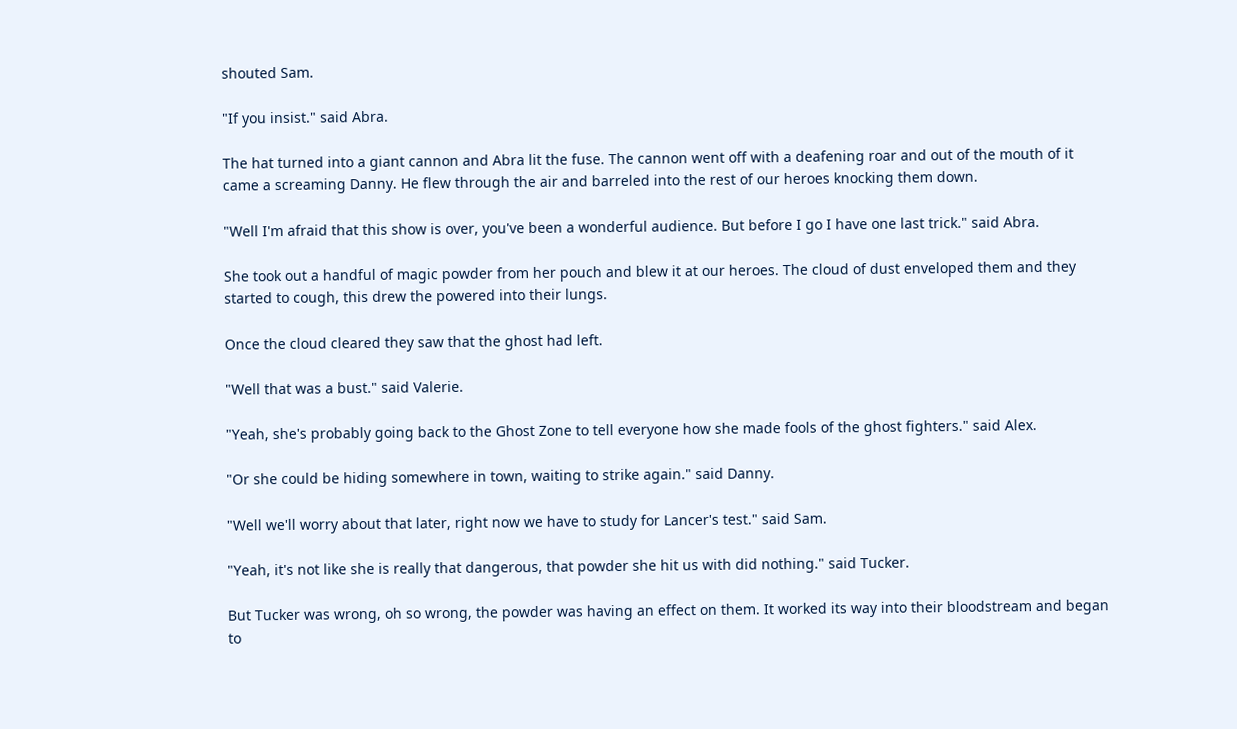shouted Sam.

"If you insist." said Abra.

The hat turned into a giant cannon and Abra lit the fuse. The cannon went off with a deafening roar and out of the mouth of it came a screaming Danny. He flew through the air and barreled into the rest of our heroes knocking them down.

"Well I'm afraid that this show is over, you've been a wonderful audience. But before I go I have one last trick." said Abra.

She took out a handful of magic powder from her pouch and blew it at our heroes. The cloud of dust enveloped them and they started to cough, this drew the powered into their lungs.

Once the cloud cleared they saw that the ghost had left.

"Well that was a bust." said Valerie.

"Yeah, she's probably going back to the Ghost Zone to tell everyone how she made fools of the ghost fighters." said Alex.

"Or she could be hiding somewhere in town, waiting to strike again." said Danny.

"Well we'll worry about that later, right now we have to study for Lancer's test." said Sam.

"Yeah, it's not like she is really that dangerous, that powder she hit us with did nothing." said Tucker.

But Tucker was wrong, oh so wrong, the powder was having an effect on them. It worked its way into their bloodstream and began to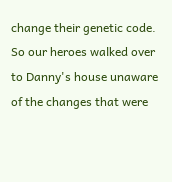change their genetic code. So our heroes walked over to Danny's house unaware of the changes that were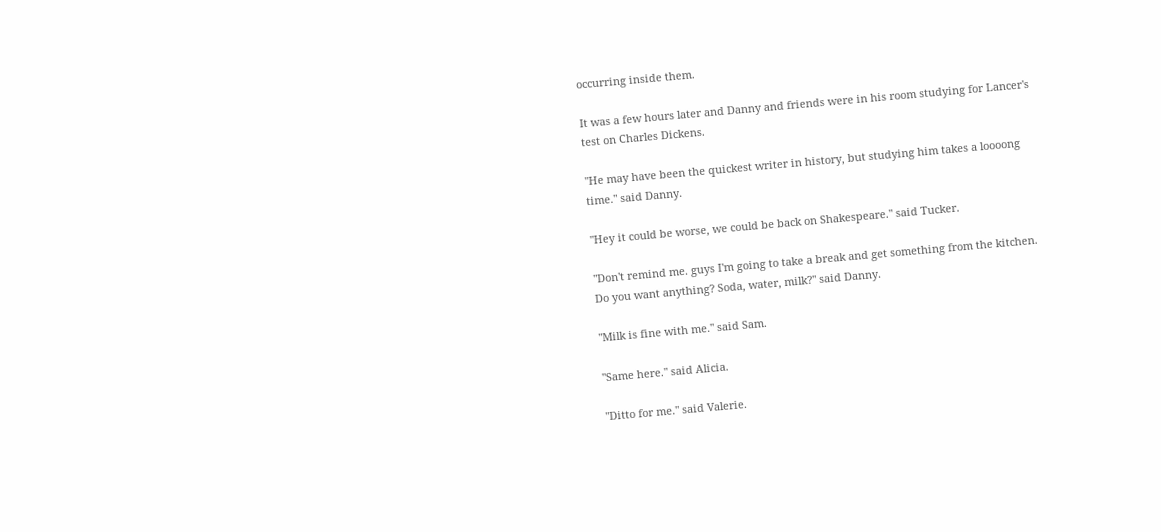occurring inside them.

It was a few hours later and Danny and friends were in his room studying for Lancer's test on Charles Dickens.

"He may have been the quickest writer in history, but studying him takes a loooong time." said Danny.

"Hey it could be worse, we could be back on Shakespeare." said Tucker.

"Don't remind me. guys I'm going to take a break and get something from the kitchen. Do you want anything? Soda, water, milk?" said Danny.

"Milk is fine with me." said Sam.

"Same here." said Alicia.

"Ditto for me." said Valerie.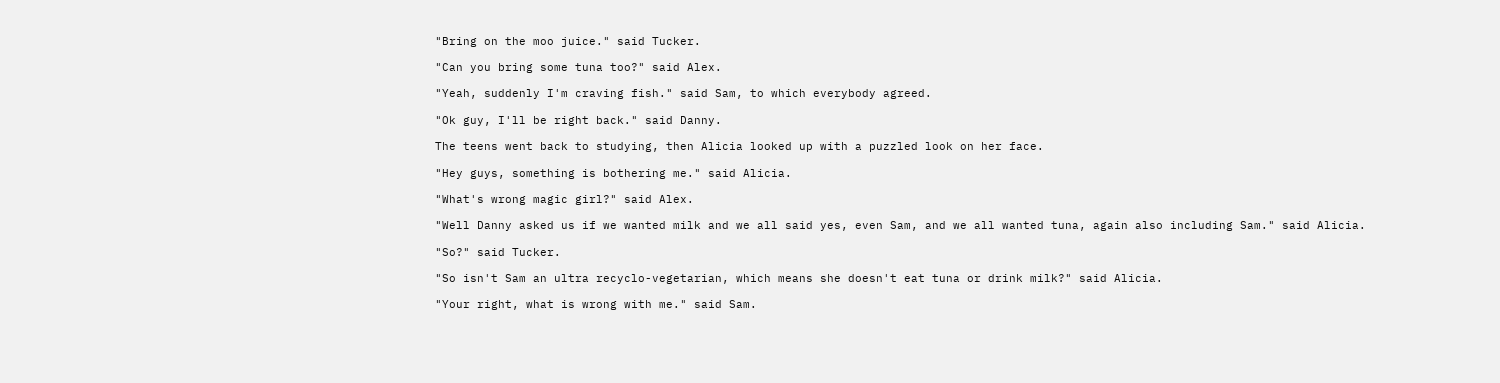"Bring on the moo juice." said Tucker.

"Can you bring some tuna too?" said Alex.

"Yeah, suddenly I'm craving fish." said Sam, to which everybody agreed.

"Ok guy, I'll be right back." said Danny.

The teens went back to studying, then Alicia looked up with a puzzled look on her face.

"Hey guys, something is bothering me." said Alicia.

"What's wrong magic girl?" said Alex.

"Well Danny asked us if we wanted milk and we all said yes, even Sam, and we all wanted tuna, again also including Sam." said Alicia.

"So?" said Tucker.

"So isn't Sam an ultra recyclo-vegetarian, which means she doesn't eat tuna or drink milk?" said Alicia.

"Your right, what is wrong with me." said Sam.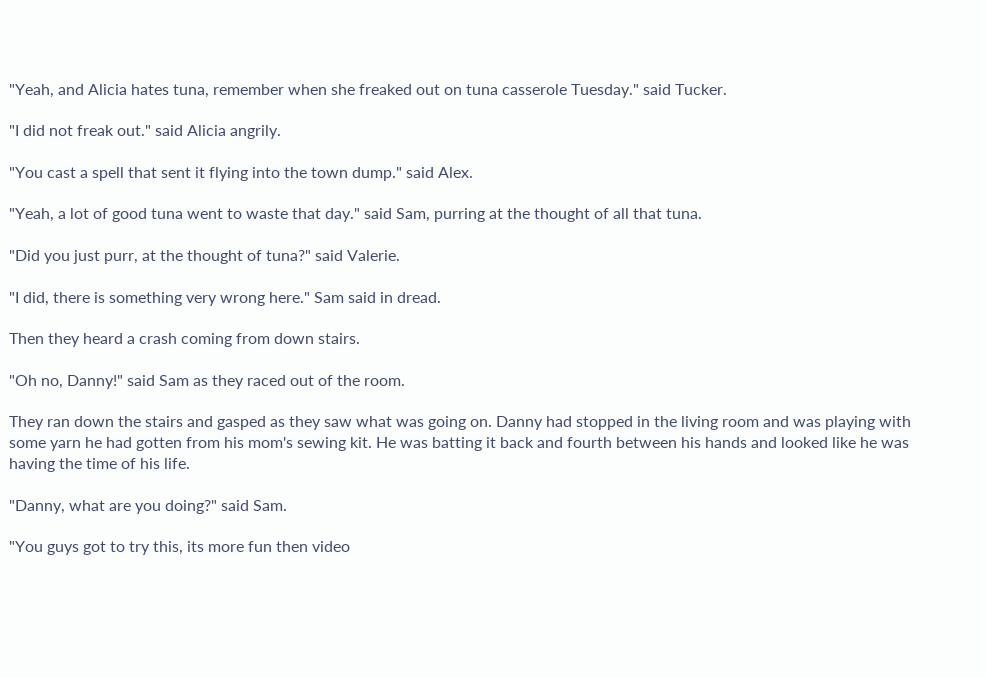"Yeah, and Alicia hates tuna, remember when she freaked out on tuna casserole Tuesday." said Tucker.

"I did not freak out." said Alicia angrily.

"You cast a spell that sent it flying into the town dump." said Alex.

"Yeah, a lot of good tuna went to waste that day." said Sam, purring at the thought of all that tuna.

"Did you just purr, at the thought of tuna?" said Valerie.

"I did, there is something very wrong here." Sam said in dread.

Then they heard a crash coming from down stairs.

"Oh no, Danny!" said Sam as they raced out of the room.

They ran down the stairs and gasped as they saw what was going on. Danny had stopped in the living room and was playing with some yarn he had gotten from his mom's sewing kit. He was batting it back and fourth between his hands and looked like he was having the time of his life.

"Danny, what are you doing?" said Sam.

"You guys got to try this, its more fun then video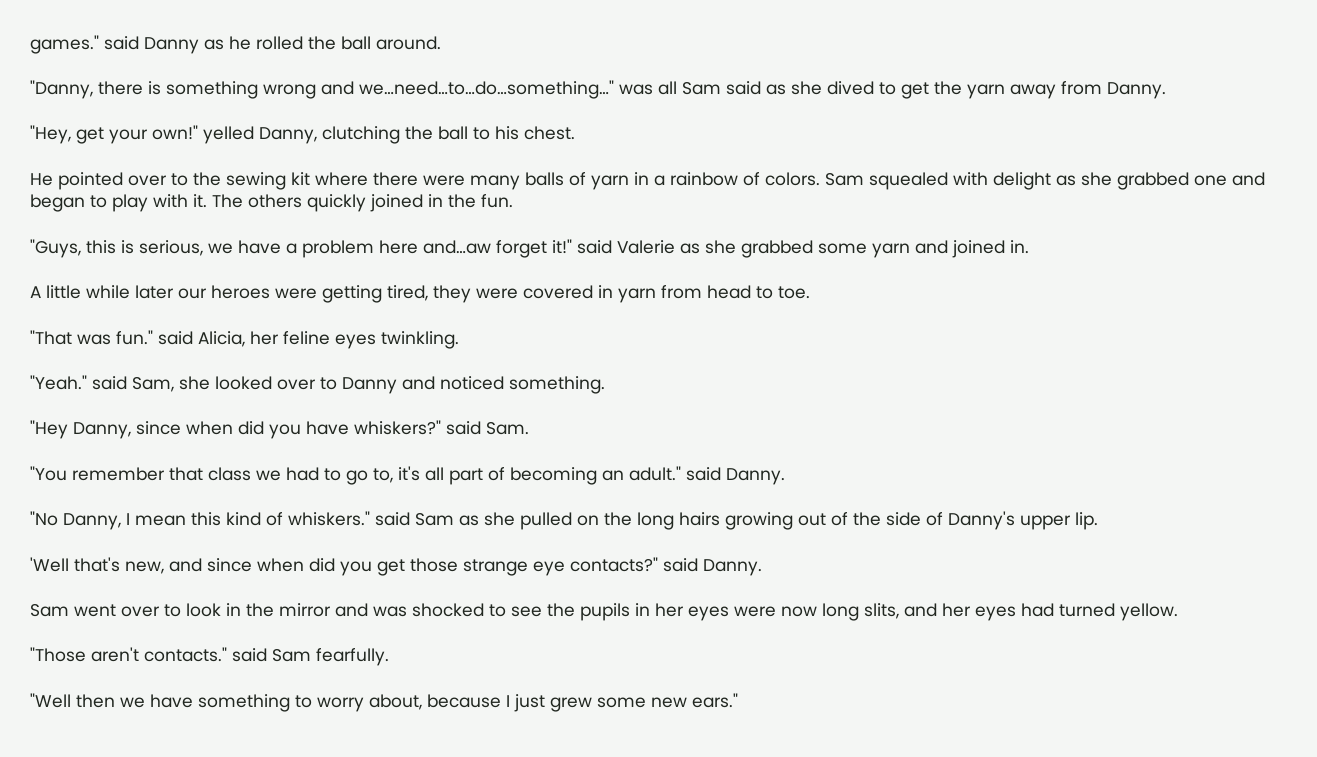games." said Danny as he rolled the ball around.

"Danny, there is something wrong and we…need…to…do…something…" was all Sam said as she dived to get the yarn away from Danny.

"Hey, get your own!" yelled Danny, clutching the ball to his chest.

He pointed over to the sewing kit where there were many balls of yarn in a rainbow of colors. Sam squealed with delight as she grabbed one and began to play with it. The others quickly joined in the fun.

"Guys, this is serious, we have a problem here and…aw forget it!" said Valerie as she grabbed some yarn and joined in.

A little while later our heroes were getting tired, they were covered in yarn from head to toe.

"That was fun." said Alicia, her feline eyes twinkling.

"Yeah." said Sam, she looked over to Danny and noticed something.

"Hey Danny, since when did you have whiskers?" said Sam.

"You remember that class we had to go to, it's all part of becoming an adult." said Danny.

"No Danny, I mean this kind of whiskers." said Sam as she pulled on the long hairs growing out of the side of Danny's upper lip.

'Well that's new, and since when did you get those strange eye contacts?" said Danny.

Sam went over to look in the mirror and was shocked to see the pupils in her eyes were now long slits, and her eyes had turned yellow.

"Those aren't contacts." said Sam fearfully.

"Well then we have something to worry about, because I just grew some new ears."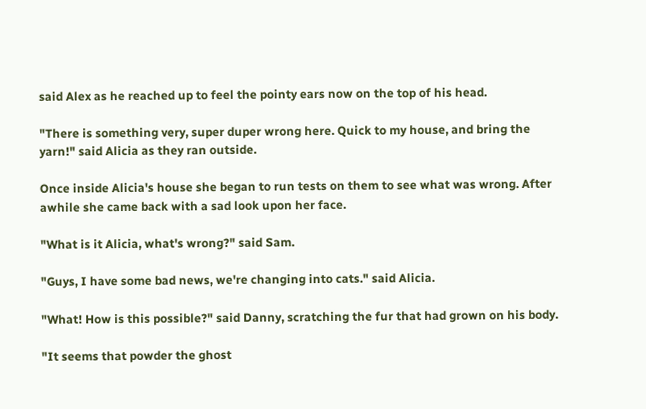said Alex as he reached up to feel the pointy ears now on the top of his head.

"There is something very, super duper wrong here. Quick to my house, and bring the yarn!" said Alicia as they ran outside.

Once inside Alicia's house she began to run tests on them to see what was wrong. After awhile she came back with a sad look upon her face.

"What is it Alicia, what's wrong?" said Sam.

"Guys, I have some bad news, we're changing into cats." said Alicia.

"What! How is this possible?" said Danny, scratching the fur that had grown on his body.

"It seems that powder the ghost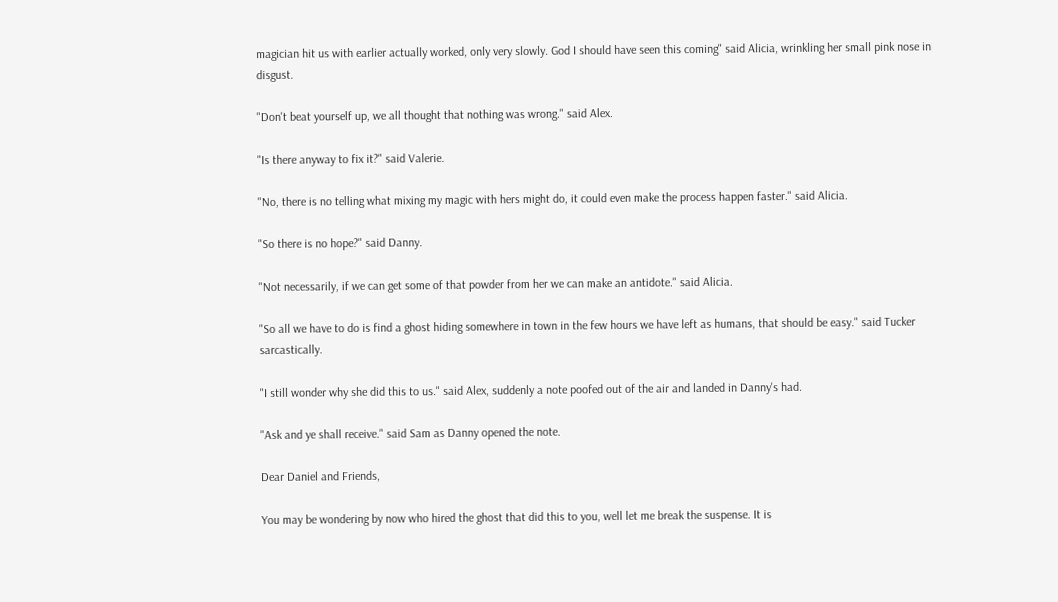magician hit us with earlier actually worked, only very slowly. God I should have seen this coming" said Alicia, wrinkling her small pink nose in disgust.

"Don't beat yourself up, we all thought that nothing was wrong." said Alex.

"Is there anyway to fix it?" said Valerie.

"No, there is no telling what mixing my magic with hers might do, it could even make the process happen faster." said Alicia.

"So there is no hope?" said Danny.

"Not necessarily, if we can get some of that powder from her we can make an antidote." said Alicia.

"So all we have to do is find a ghost hiding somewhere in town in the few hours we have left as humans, that should be easy." said Tucker sarcastically.

"I still wonder why she did this to us." said Alex, suddenly a note poofed out of the air and landed in Danny's had.

"Ask and ye shall receive." said Sam as Danny opened the note.

Dear Daniel and Friends,

You may be wondering by now who hired the ghost that did this to you, well let me break the suspense. It is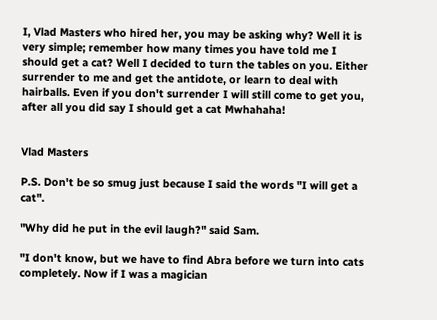I, Vlad Masters who hired her, you may be asking why? Well it is very simple; remember how many times you have told me I should get a cat? Well I decided to turn the tables on you. Either surrender to me and get the antidote, or learn to deal with hairballs. Even if you don't surrender I will still come to get you, after all you did say I should get a cat Mwhahaha!


Vlad Masters

P.S. Don't be so smug just because I said the words "I will get a cat".

"Why did he put in the evil laugh?" said Sam.

"I don't know, but we have to find Abra before we turn into cats completely. Now if I was a magician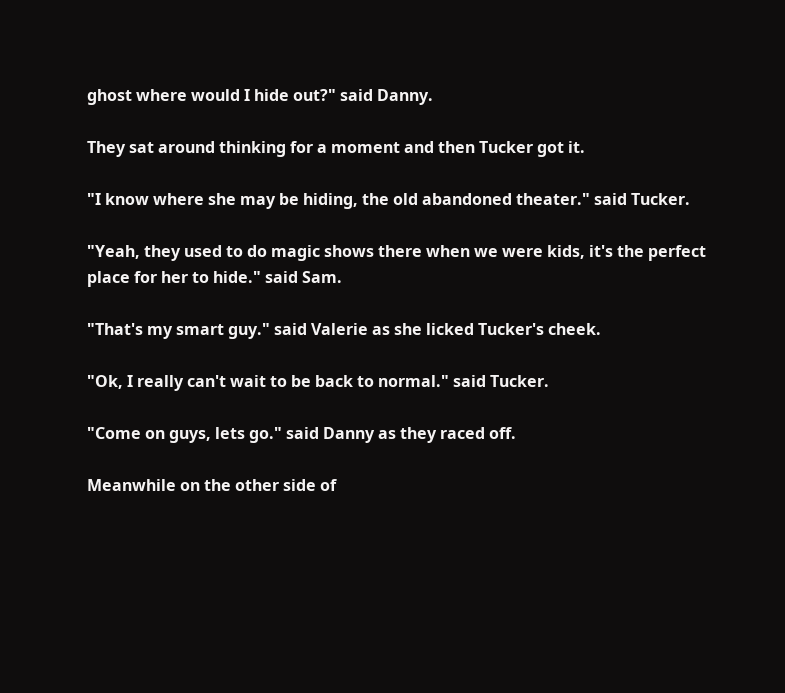ghost where would I hide out?" said Danny.

They sat around thinking for a moment and then Tucker got it.

"I know where she may be hiding, the old abandoned theater." said Tucker.

"Yeah, they used to do magic shows there when we were kids, it's the perfect place for her to hide." said Sam.

"That's my smart guy." said Valerie as she licked Tucker's cheek.

"Ok, I really can't wait to be back to normal." said Tucker.

"Come on guys, lets go." said Danny as they raced off.

Meanwhile on the other side of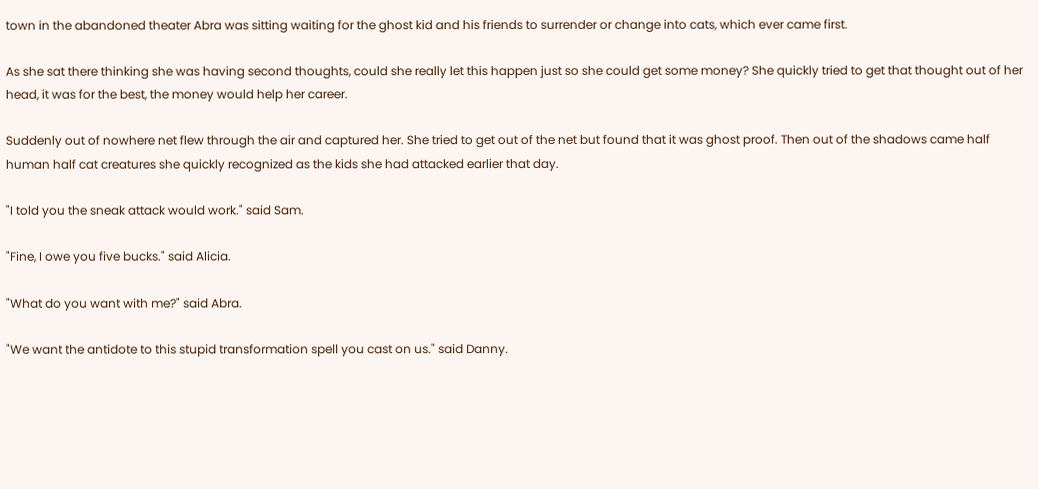town in the abandoned theater Abra was sitting waiting for the ghost kid and his friends to surrender or change into cats, which ever came first.

As she sat there thinking she was having second thoughts, could she really let this happen just so she could get some money? She quickly tried to get that thought out of her head, it was for the best, the money would help her career.

Suddenly out of nowhere net flew through the air and captured her. She tried to get out of the net but found that it was ghost proof. Then out of the shadows came half human half cat creatures she quickly recognized as the kids she had attacked earlier that day.

"I told you the sneak attack would work." said Sam.

"Fine, I owe you five bucks." said Alicia.

"What do you want with me?" said Abra.

"We want the antidote to this stupid transformation spell you cast on us." said Danny.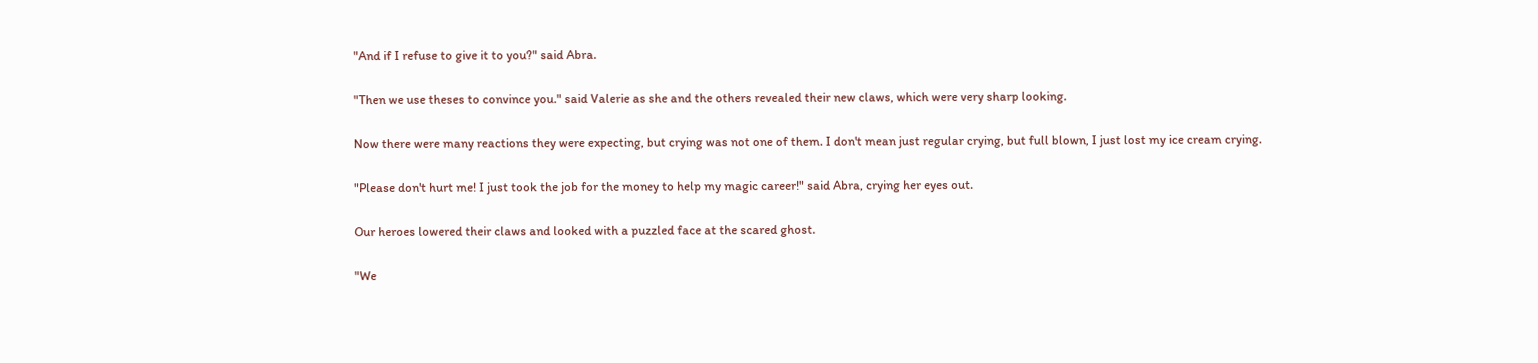"And if I refuse to give it to you?" said Abra.

"Then we use theses to convince you." said Valerie as she and the others revealed their new claws, which were very sharp looking.

Now there were many reactions they were expecting, but crying was not one of them. I don't mean just regular crying, but full blown, I just lost my ice cream crying.

"Please don't hurt me! I just took the job for the money to help my magic career!" said Abra, crying her eyes out.

Our heroes lowered their claws and looked with a puzzled face at the scared ghost.

"We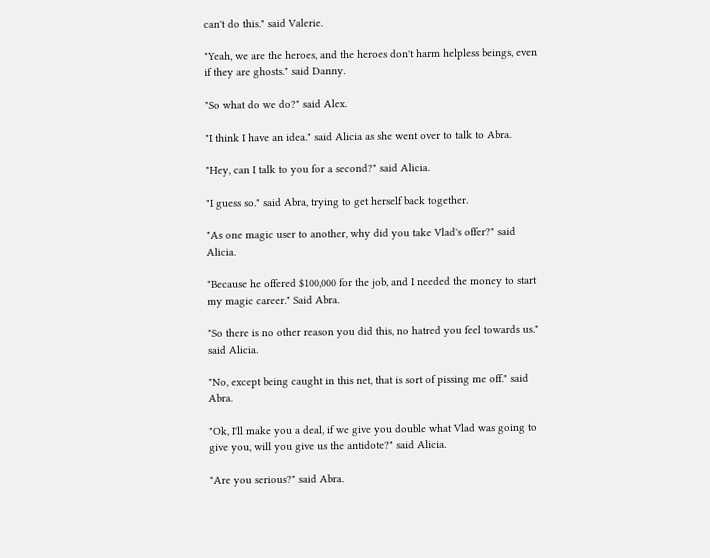can't do this." said Valerie.

"Yeah, we are the heroes, and the heroes don't harm helpless beings, even if they are ghosts." said Danny.

"So what do we do?" said Alex.

"I think I have an idea." said Alicia as she went over to talk to Abra.

"Hey, can I talk to you for a second?" said Alicia.

"I guess so." said Abra, trying to get herself back together.

"As one magic user to another, why did you take Vlad's offer?" said Alicia.

"Because he offered $100,000 for the job, and I needed the money to start my magic career." Said Abra.

"So there is no other reason you did this, no hatred you feel towards us." said Alicia.

"No, except being caught in this net, that is sort of pissing me off." said Abra.

"Ok, I'll make you a deal, if we give you double what Vlad was going to give you, will you give us the antidote?" said Alicia.

"Are you serious?" said Abra.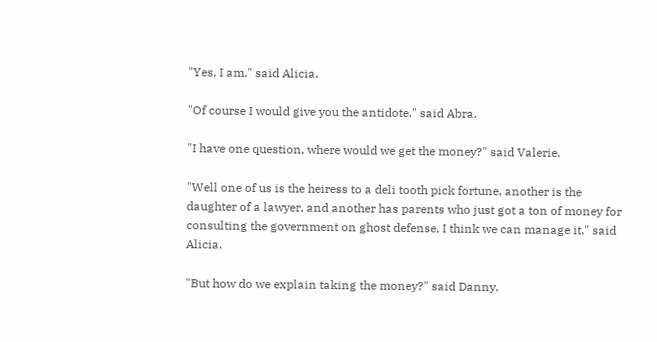"Yes, I am." said Alicia.

"Of course I would give you the antidote." said Abra.

"I have one question, where would we get the money?" said Valerie.

"Well one of us is the heiress to a deli tooth pick fortune, another is the daughter of a lawyer, and another has parents who just got a ton of money for consulting the government on ghost defense, I think we can manage it." said Alicia.

"But how do we explain taking the money?" said Danny.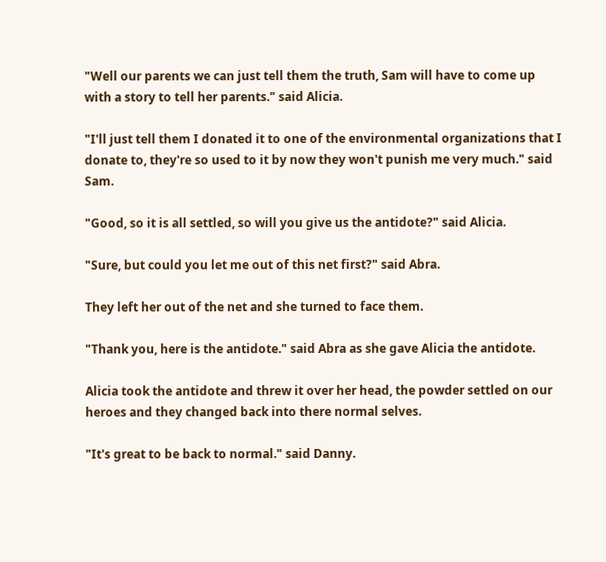"Well our parents we can just tell them the truth, Sam will have to come up with a story to tell her parents." said Alicia.

"I'll just tell them I donated it to one of the environmental organizations that I donate to, they're so used to it by now they won't punish me very much." said Sam.

"Good, so it is all settled, so will you give us the antidote?" said Alicia.

"Sure, but could you let me out of this net first?" said Abra.

They left her out of the net and she turned to face them.

"Thank you, here is the antidote." said Abra as she gave Alicia the antidote.

Alicia took the antidote and threw it over her head, the powder settled on our heroes and they changed back into there normal selves.

"It's great to be back to normal." said Danny.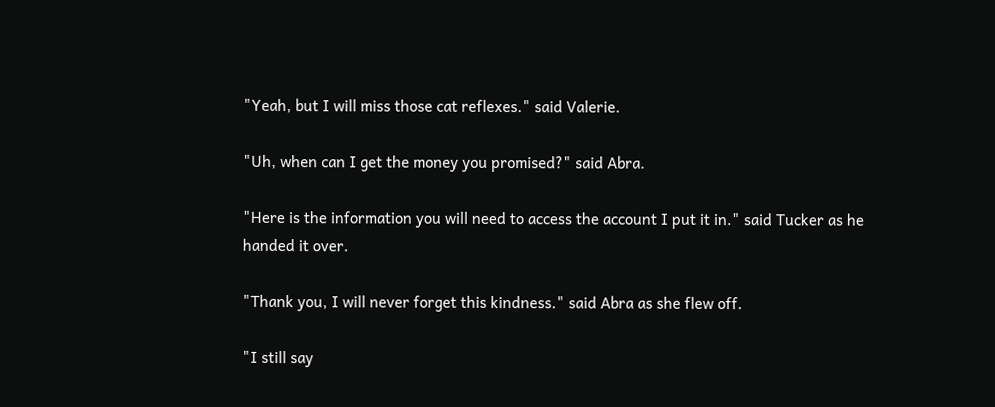"Yeah, but I will miss those cat reflexes." said Valerie.

"Uh, when can I get the money you promised?" said Abra.

"Here is the information you will need to access the account I put it in." said Tucker as he handed it over.

"Thank you, I will never forget this kindness." said Abra as she flew off.

"I still say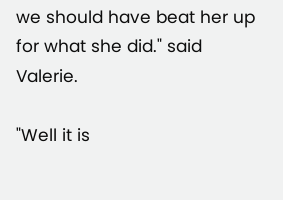we should have beat her up for what she did." said Valerie.

"Well it is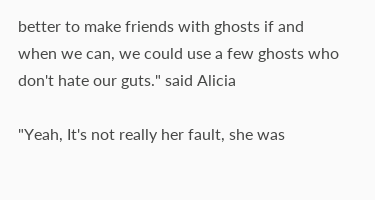better to make friends with ghosts if and when we can, we could use a few ghosts who don't hate our guts." said Alicia

"Yeah, It's not really her fault, she was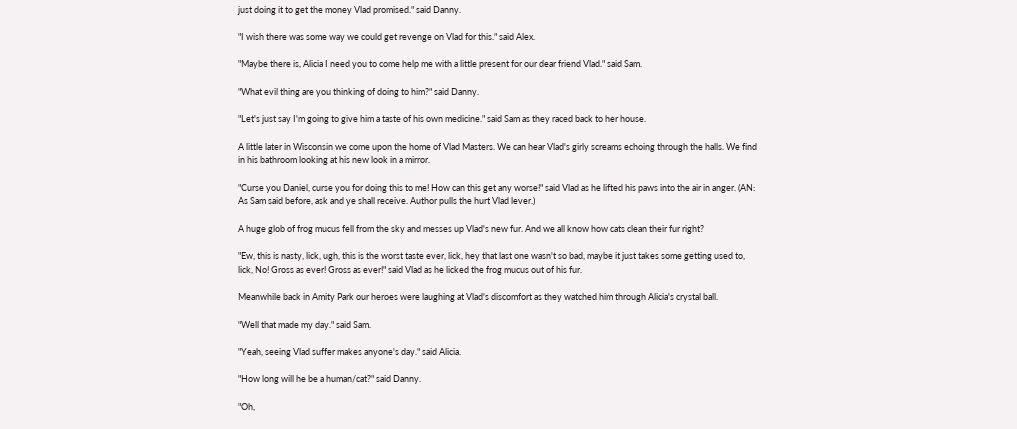just doing it to get the money Vlad promised." said Danny.

"I wish there was some way we could get revenge on Vlad for this." said Alex.

"Maybe there is, Alicia I need you to come help me with a little present for our dear friend Vlad." said Sam.

"What evil thing are you thinking of doing to him?" said Danny.

"Let's just say I'm going to give him a taste of his own medicine." said Sam as they raced back to her house.

A little later in Wisconsin we come upon the home of Vlad Masters. We can hear Vlad's girly screams echoing through the halls. We find in his bathroom looking at his new look in a mirror.

"Curse you Daniel, curse you for doing this to me! How can this get any worse!" said Vlad as he lifted his paws into the air in anger. (AN: As Sam said before, ask and ye shall receive. Author pulls the hurt Vlad lever.)

A huge glob of frog mucus fell from the sky and messes up Vlad's new fur. And we all know how cats clean their fur right?

"Ew, this is nasty, lick, ugh, this is the worst taste ever, lick, hey that last one wasn't so bad, maybe it just takes some getting used to, lick, No! Gross as ever! Gross as ever!" said Vlad as he licked the frog mucus out of his fur.

Meanwhile back in Amity Park our heroes were laughing at Vlad's discomfort as they watched him through Alicia's crystal ball.

"Well that made my day." said Sam.

"Yeah, seeing Vlad suffer makes anyone's day." said Alicia.

"How long will he be a human/cat?" said Danny.

"Oh,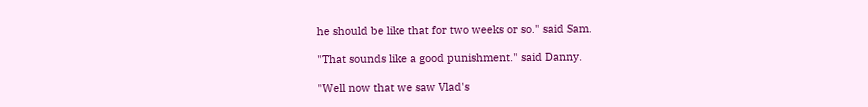he should be like that for two weeks or so." said Sam.

"That sounds like a good punishment." said Danny.

"Well now that we saw Vlad's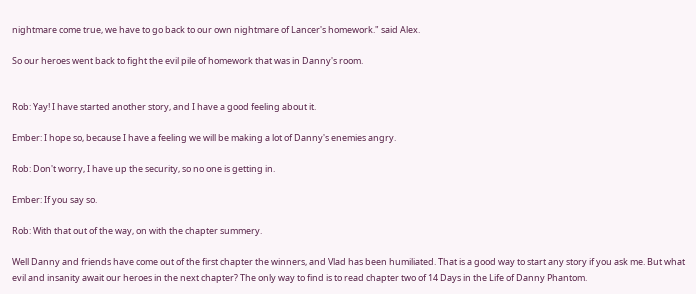nightmare come true, we have to go back to our own nightmare of Lancer's homework." said Alex.

So our heroes went back to fight the evil pile of homework that was in Danny's room.


Rob: Yay! I have started another story, and I have a good feeling about it.

Ember: I hope so, because I have a feeling we will be making a lot of Danny's enemies angry.

Rob: Don't worry, I have up the security, so no one is getting in.

Ember: If you say so.

Rob: With that out of the way, on with the chapter summery.

Well Danny and friends have come out of the first chapter the winners, and Vlad has been humiliated. That is a good way to start any story if you ask me. But what evil and insanity await our heroes in the next chapter? The only way to find is to read chapter two of 14 Days in the Life of Danny Phantom.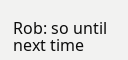Rob: so until next time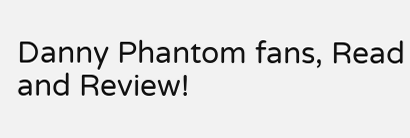Danny Phantom fans, Read and Review!